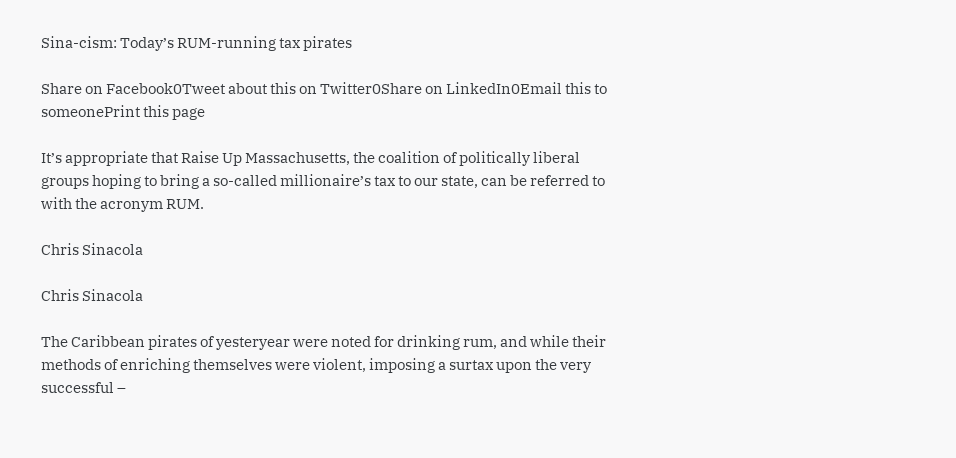Sina-cism: Today’s RUM-running tax pirates

Share on Facebook0Tweet about this on Twitter0Share on LinkedIn0Email this to someonePrint this page

It’s appropriate that Raise Up Massachusetts, the coalition of politically liberal groups hoping to bring a so-called millionaire’s tax to our state, can be referred to with the acronym RUM.

Chris Sinacola

Chris Sinacola

The Caribbean pirates of yesteryear were noted for drinking rum, and while their methods of enriching themselves were violent, imposing a surtax upon the very successful –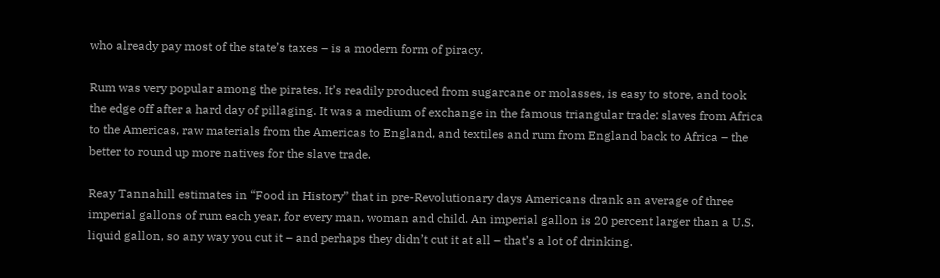who already pay most of the state’s taxes – is a modern form of piracy.

Rum was very popular among the pirates. It’s readily produced from sugarcane or molasses, is easy to store, and took the edge off after a hard day of pillaging. It was a medium of exchange in the famous triangular trade: slaves from Africa to the Americas, raw materials from the Americas to England, and textiles and rum from England back to Africa – the better to round up more natives for the slave trade.

Reay Tannahill estimates in “Food in History” that in pre-Revolutionary days Americans drank an average of three imperial gallons of rum each year, for every man, woman and child. An imperial gallon is 20 percent larger than a U.S. liquid gallon, so any way you cut it – and perhaps they didn’t cut it at all – that’s a lot of drinking.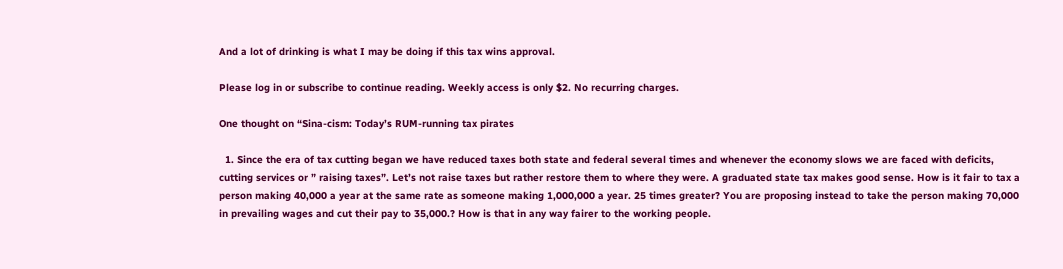And a lot of drinking is what I may be doing if this tax wins approval.

Please log in or subscribe to continue reading. Weekly access is only $2. No recurring charges.

One thought on “Sina-cism: Today’s RUM-running tax pirates

  1. Since the era of tax cutting began we have reduced taxes both state and federal several times and whenever the economy slows we are faced with deficits, cutting services or ” raising taxes”. Let’s not raise taxes but rather restore them to where they were. A graduated state tax makes good sense. How is it fair to tax a person making 40,000 a year at the same rate as someone making 1,000,000 a year. 25 times greater? You are proposing instead to take the person making 70,000 in prevailing wages and cut their pay to 35,000.? How is that in any way fairer to the working people.